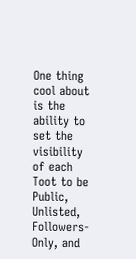One thing cool about is the ability to set the visibility of each Toot to be Public, Unlisted, Followers-Only, and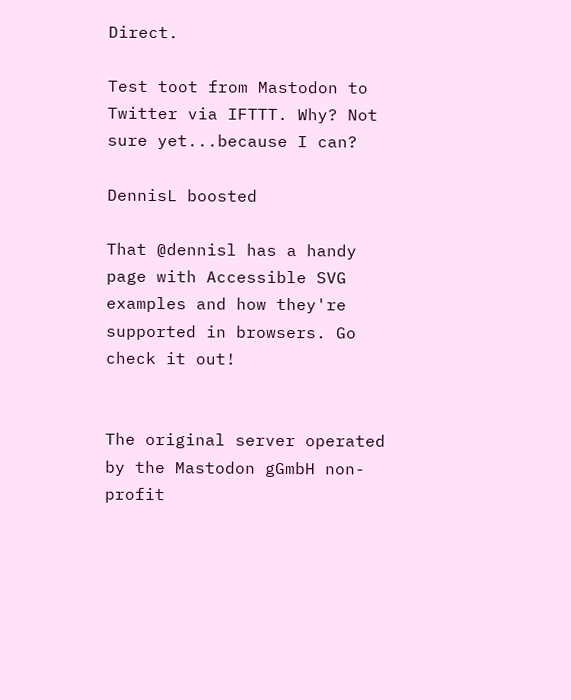Direct.

Test toot from Mastodon to Twitter via IFTTT. Why? Not sure yet...because I can?

DennisL boosted

That @dennisl has a handy page with Accessible SVG examples and how they're supported in browsers. Go check it out!


The original server operated by the Mastodon gGmbH non-profit